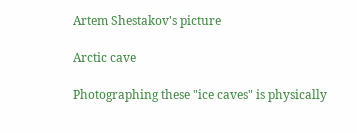Artem Shestakov's picture

Arctic cave

Photographing these "ice caves" is physically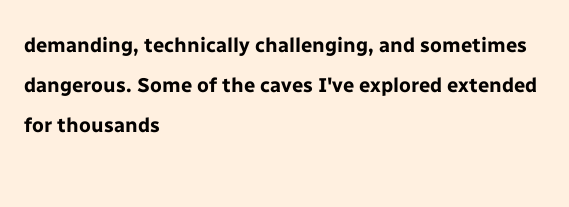demanding, technically challenging, and sometimes dangerous. Some of the caves I've explored extended for thousands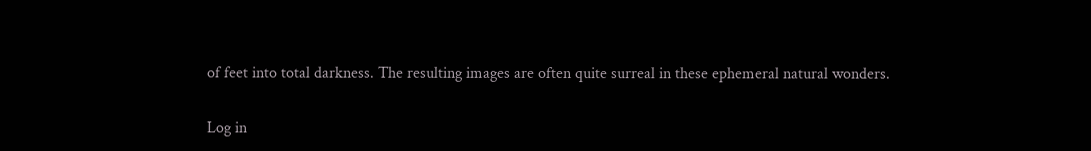of feet into total darkness. The resulting images are often quite surreal in these ephemeral natural wonders.

Log in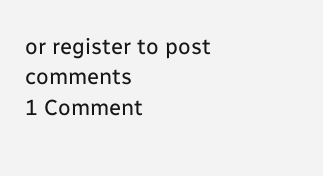or register to post comments
1 Comment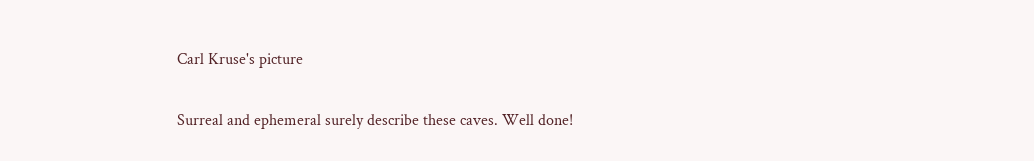Carl Kruse's picture

Surreal and ephemeral surely describe these caves. Well done!